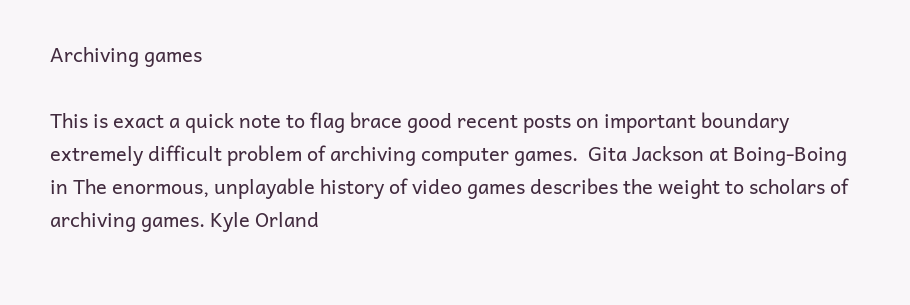Archiving games

This is exact a quick note to flag brace good recent posts on important boundary extremely difficult problem of archiving computer games.  Gita Jackson at Boing-Boing in The enormous, unplayable history of video games describes the weight to scholars of archiving games. Kyle Orland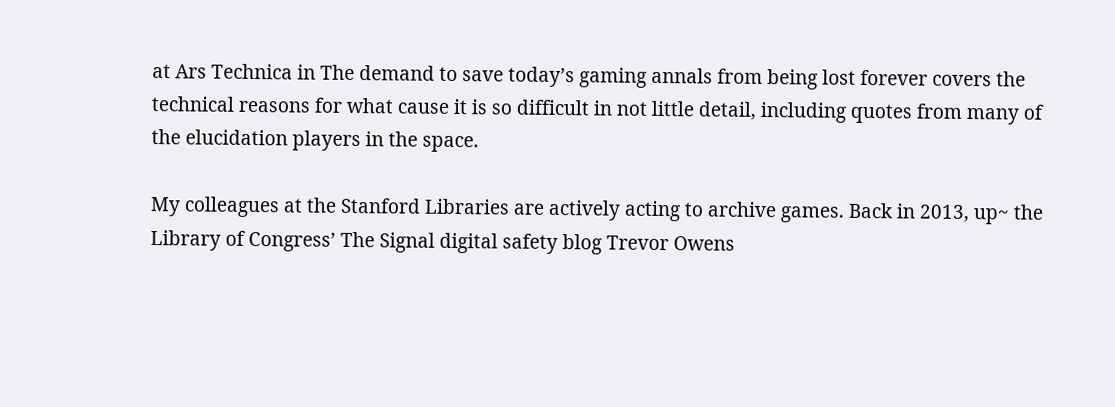at Ars Technica in The demand to save today’s gaming annals from being lost forever covers the technical reasons for what cause it is so difficult in not little detail, including quotes from many of the elucidation players in the space.

My colleagues at the Stanford Libraries are actively acting to archive games. Back in 2013, up~ the Library of Congress’ The Signal digital safety blog Trevor Owens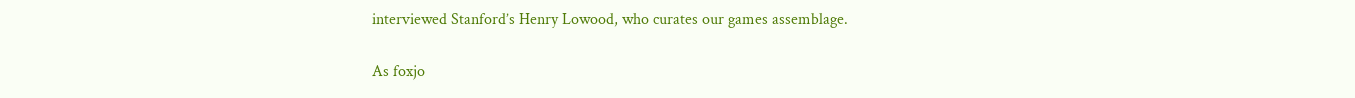interviewed Stanford’s Henry Lowood, who curates our games assemblage.

As foxjo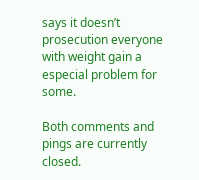says it doesn’t prosecution everyone with weight gain a especial problem for some.

Both comments and pings are currently closed.